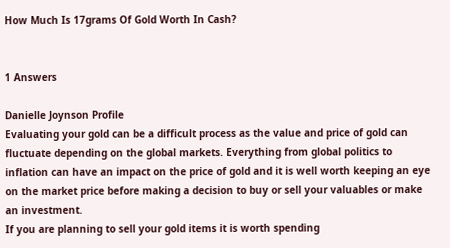How Much Is 17grams Of Gold Worth In Cash?


1 Answers

Danielle Joynson Profile
Evaluating your gold can be a difficult process as the value and price of gold can fluctuate depending on the global markets. Everything from global politics to inflation can have an impact on the price of gold and it is well worth keeping an eye on the market price before making a decision to buy or sell your valuables or make an investment.
If you are planning to sell your gold items it is worth spending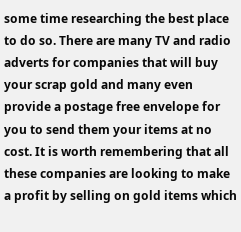some time researching the best place to do so. There are many TV and radio adverts for companies that will buy your scrap gold and many even provide a postage free envelope for you to send them your items at no cost. It is worth remembering that all these companies are looking to make a profit by selling on gold items which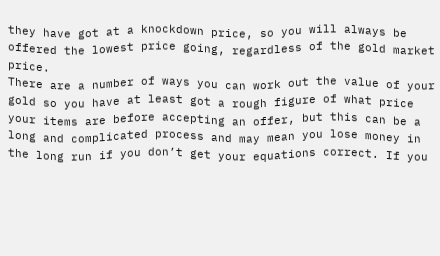they have got at a knockdown price, so you will always be offered the lowest price going, regardless of the gold market price.
There are a number of ways you can work out the value of your gold so you have at least got a rough figure of what price your items are before accepting an offer, but this can be a long and complicated process and may mean you lose money in the long run if you don’t get your equations correct. If you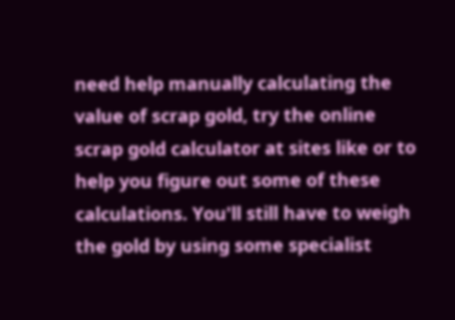need help manually calculating the value of scrap gold, try the online scrap gold calculator at sites like or to help you figure out some of these calculations. You'll still have to weigh the gold by using some specialist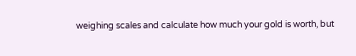weighing scales and calculate how much your gold is worth, but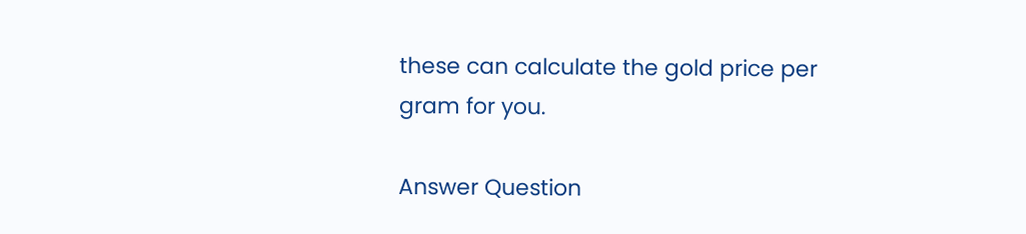these can calculate the gold price per gram for you.

Answer Question